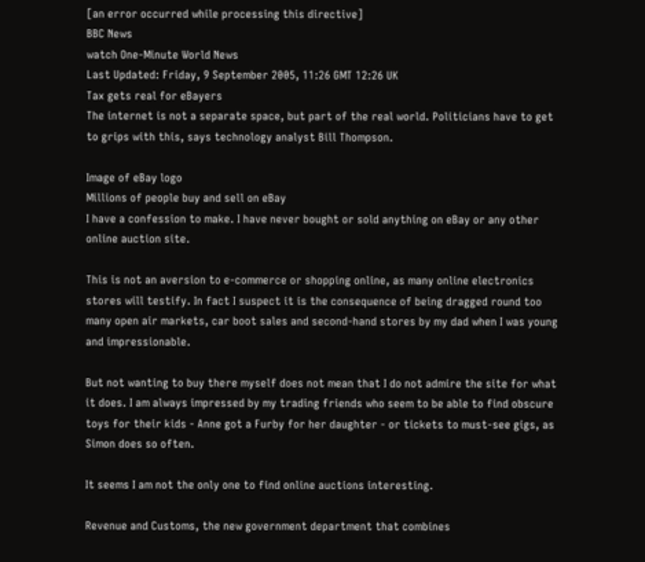[an error occurred while processing this directive]
BBC News
watch One-Minute World News
Last Updated: Friday, 9 September 2005, 11:26 GMT 12:26 UK
Tax gets real for eBayers
The internet is not a separate space, but part of the real world. Politicians have to get to grips with this, says technology analyst Bill Thompson.

Image of eBay logo
Millions of people buy and sell on eBay
I have a confession to make. I have never bought or sold anything on eBay or any other online auction site.

This is not an aversion to e-commerce or shopping online, as many online electronics stores will testify. In fact I suspect it is the consequence of being dragged round too many open air markets, car boot sales and second-hand stores by my dad when I was young and impressionable.

But not wanting to buy there myself does not mean that I do not admire the site for what it does. I am always impressed by my trading friends who seem to be able to find obscure toys for their kids - Anne got a Furby for her daughter - or tickets to must-see gigs, as Simon does so often.

It seems I am not the only one to find online auctions interesting.

Revenue and Customs, the new government department that combines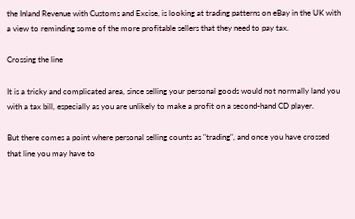the Inland Revenue with Customs and Excise, is looking at trading patterns on eBay in the UK with a view to reminding some of the more profitable sellers that they need to pay tax.

Crossing the line

It is a tricky and complicated area, since selling your personal goods would not normally land you with a tax bill, especially as you are unlikely to make a profit on a second-hand CD player.

But there comes a point where personal selling counts as "trading", and once you have crossed that line you may have to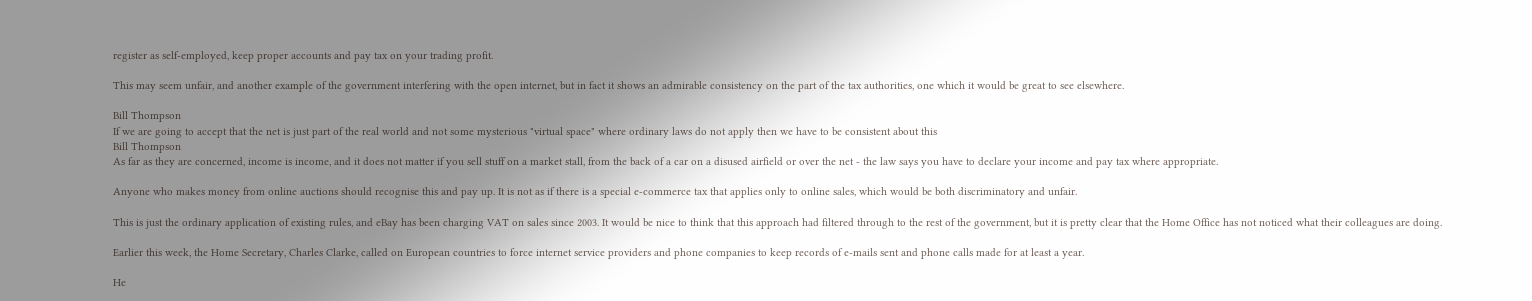register as self-employed, keep proper accounts and pay tax on your trading profit.

This may seem unfair, and another example of the government interfering with the open internet, but in fact it shows an admirable consistency on the part of the tax authorities, one which it would be great to see elsewhere.

Bill Thompson
If we are going to accept that the net is just part of the real world and not some mysterious "virtual space" where ordinary laws do not apply then we have to be consistent about this
Bill Thompson
As far as they are concerned, income is income, and it does not matter if you sell stuff on a market stall, from the back of a car on a disused airfield or over the net - the law says you have to declare your income and pay tax where appropriate.

Anyone who makes money from online auctions should recognise this and pay up. It is not as if there is a special e-commerce tax that applies only to online sales, which would be both discriminatory and unfair.

This is just the ordinary application of existing rules, and eBay has been charging VAT on sales since 2003. It would be nice to think that this approach had filtered through to the rest of the government, but it is pretty clear that the Home Office has not noticed what their colleagues are doing.

Earlier this week, the Home Secretary, Charles Clarke, called on European countries to force internet service providers and phone companies to keep records of e-mails sent and phone calls made for at least a year.

He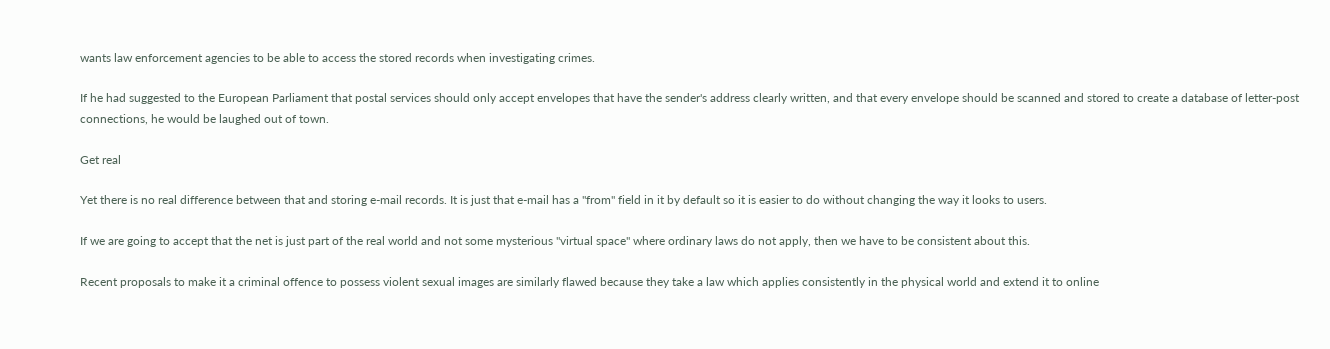wants law enforcement agencies to be able to access the stored records when investigating crimes.

If he had suggested to the European Parliament that postal services should only accept envelopes that have the sender's address clearly written, and that every envelope should be scanned and stored to create a database of letter-post connections, he would be laughed out of town.

Get real

Yet there is no real difference between that and storing e-mail records. It is just that e-mail has a "from" field in it by default so it is easier to do without changing the way it looks to users.

If we are going to accept that the net is just part of the real world and not some mysterious "virtual space" where ordinary laws do not apply, then we have to be consistent about this.

Recent proposals to make it a criminal offence to possess violent sexual images are similarly flawed because they take a law which applies consistently in the physical world and extend it to online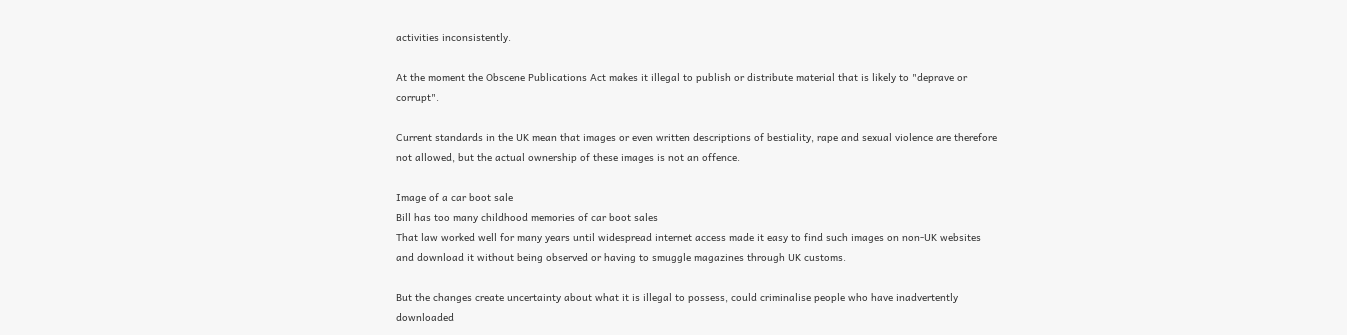activities inconsistently.

At the moment the Obscene Publications Act makes it illegal to publish or distribute material that is likely to "deprave or corrupt".

Current standards in the UK mean that images or even written descriptions of bestiality, rape and sexual violence are therefore not allowed, but the actual ownership of these images is not an offence.

Image of a car boot sale
Bill has too many childhood memories of car boot sales
That law worked well for many years until widespread internet access made it easy to find such images on non-UK websites and download it without being observed or having to smuggle magazines through UK customs.

But the changes create uncertainty about what it is illegal to possess, could criminalise people who have inadvertently downloaded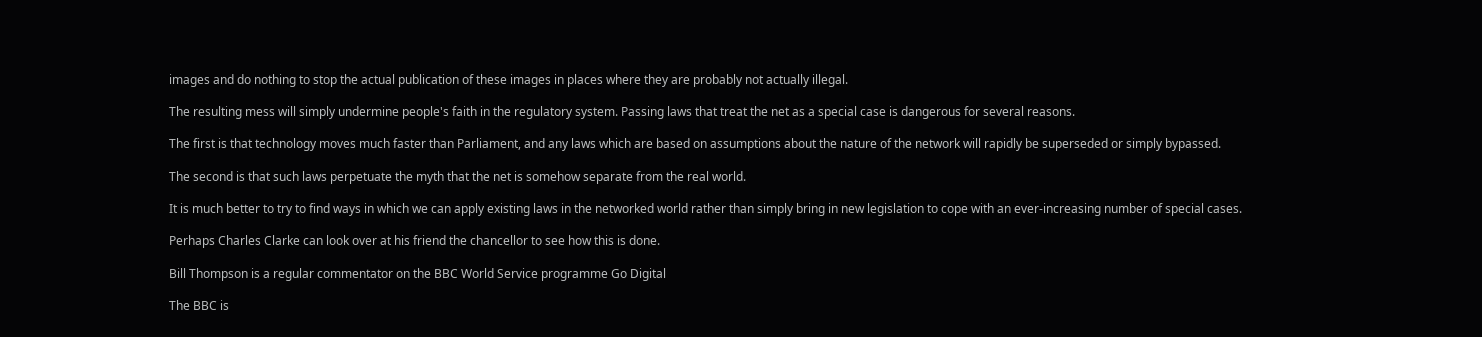images and do nothing to stop the actual publication of these images in places where they are probably not actually illegal.

The resulting mess will simply undermine people's faith in the regulatory system. Passing laws that treat the net as a special case is dangerous for several reasons.

The first is that technology moves much faster than Parliament, and any laws which are based on assumptions about the nature of the network will rapidly be superseded or simply bypassed.

The second is that such laws perpetuate the myth that the net is somehow separate from the real world.

It is much better to try to find ways in which we can apply existing laws in the networked world rather than simply bring in new legislation to cope with an ever-increasing number of special cases.

Perhaps Charles Clarke can look over at his friend the chancellor to see how this is done.

Bill Thompson is a regular commentator on the BBC World Service programme Go Digital

The BBC is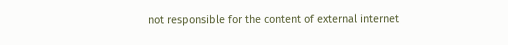not responsible for the content of external internet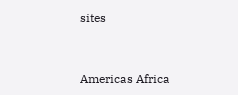sites


Americas Africa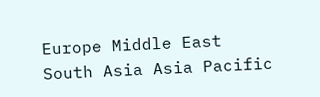Europe Middle East South Asia Asia Pacific